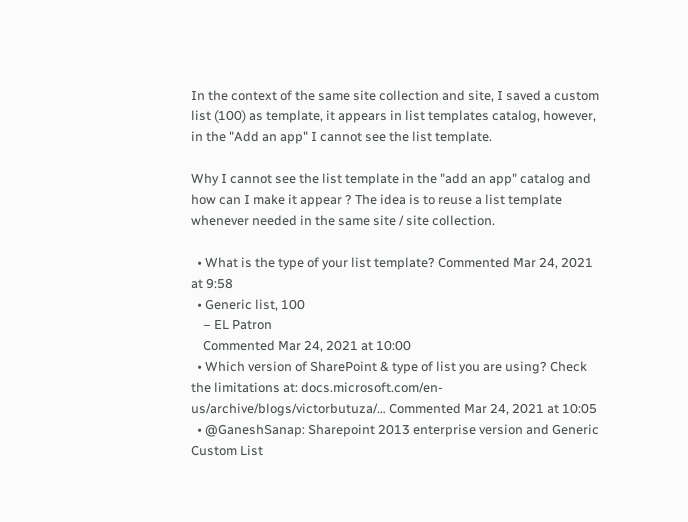In the context of the same site collection and site, I saved a custom list (100) as template, it appears in list templates catalog, however, in the "Add an app" I cannot see the list template.

Why I cannot see the list template in the "add an app" catalog and how can I make it appear ? The idea is to reuse a list template whenever needed in the same site / site collection.

  • What is the type of your list template? Commented Mar 24, 2021 at 9:58
  • Generic list, 100
    – EL Patron
    Commented Mar 24, 2021 at 10:00
  • Which version of SharePoint & type of list you are using? Check the limitations at: docs.microsoft.com/en-us/archive/blogs/victorbutuza/… Commented Mar 24, 2021 at 10:05
  • @GaneshSanap: Sharepoint 2013 enterprise version and Generic Custom List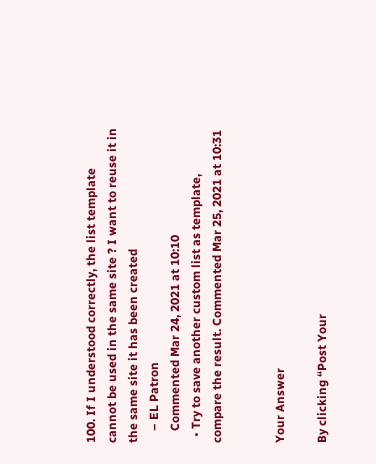100. If I understood correctly, the list template cannot be used in the same site ? I want to reuse it in the same site it has been created
    – EL Patron
    Commented Mar 24, 2021 at 10:10
  • Try to save another custom list as template, compare the result. Commented Mar 25, 2021 at 10:31


Your Answer

By clicking “Post Your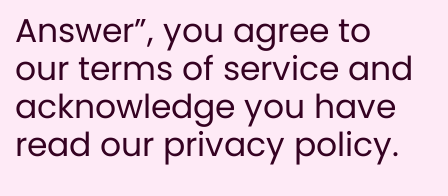Answer”, you agree to our terms of service and acknowledge you have read our privacy policy.